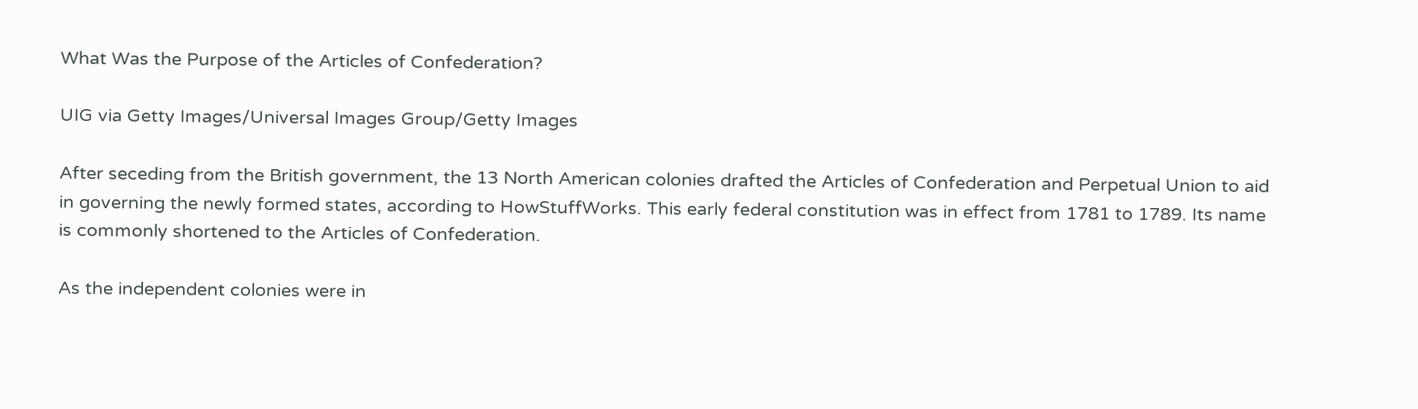What Was the Purpose of the Articles of Confederation?

UIG via Getty Images/Universal Images Group/Getty Images

After seceding from the British government, the 13 North American colonies drafted the Articles of Confederation and Perpetual Union to aid in governing the newly formed states, according to HowStuffWorks. This early federal constitution was in effect from 1781 to 1789. Its name is commonly shortened to the Articles of Confederation.

As the independent colonies were in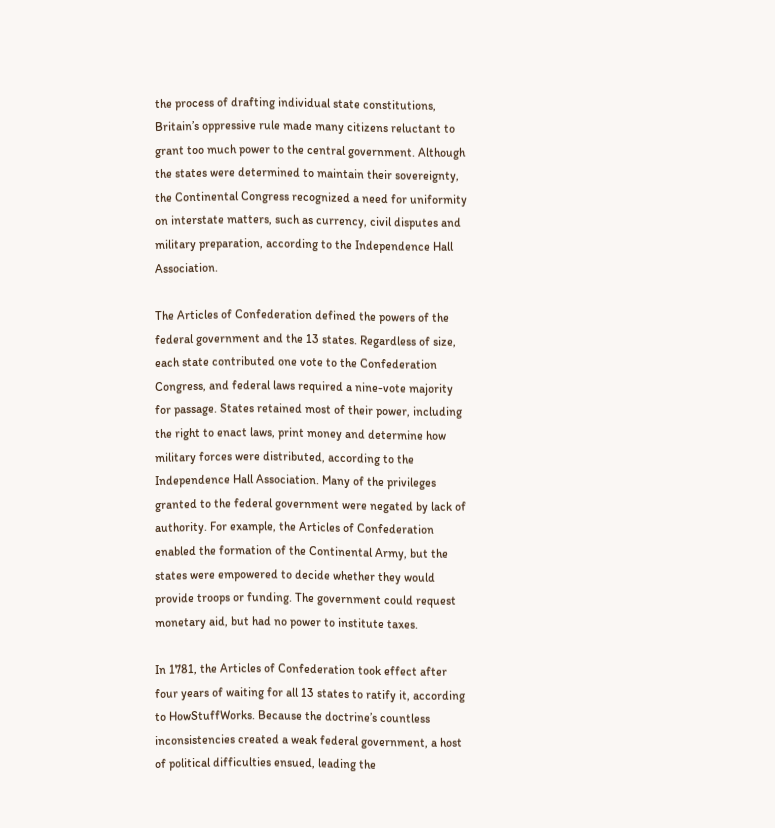the process of drafting individual state constitutions, Britain’s oppressive rule made many citizens reluctant to grant too much power to the central government. Although the states were determined to maintain their sovereignty, the Continental Congress recognized a need for uniformity on interstate matters, such as currency, civil disputes and military preparation, according to the Independence Hall Association.

The Articles of Confederation defined the powers of the federal government and the 13 states. Regardless of size, each state contributed one vote to the Confederation Congress, and federal laws required a nine-vote majority for passage. States retained most of their power, including the right to enact laws, print money and determine how military forces were distributed, according to the Independence Hall Association. Many of the privileges granted to the federal government were negated by lack of authority. For example, the Articles of Confederation enabled the formation of the Continental Army, but the states were empowered to decide whether they would provide troops or funding. The government could request monetary aid, but had no power to institute taxes.

In 1781, the Articles of Confederation took effect after four years of waiting for all 13 states to ratify it, according to HowStuffWorks. Because the doctrine’s countless inconsistencies created a weak federal government, a host of political difficulties ensued, leading the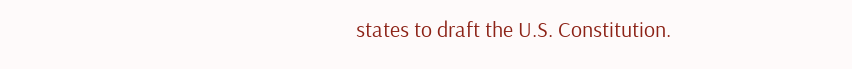states to draft the U.S. Constitution.